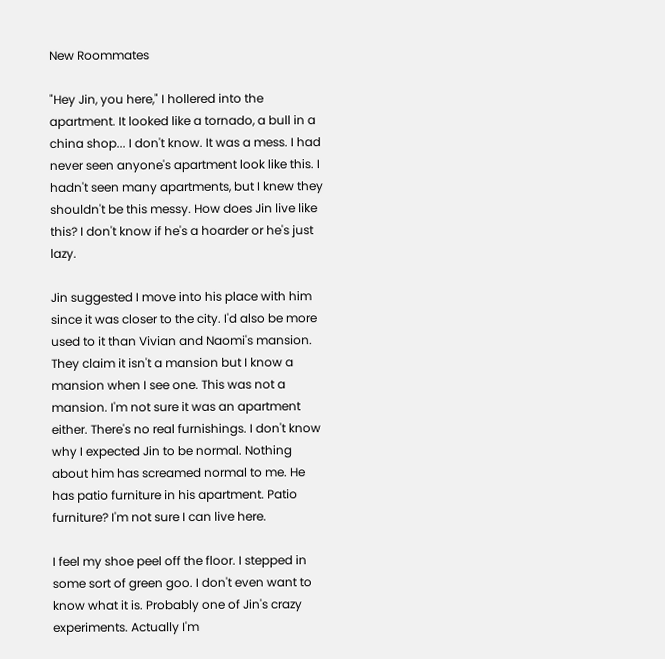New Roommates

"Hey Jin, you here," I hollered into the apartment. It looked like a tornado, a bull in a china shop... I don't know. It was a mess. I had never seen anyone's apartment look like this. I hadn't seen many apartments, but I knew they shouldn't be this messy. How does Jin live like this? I don't know if he's a hoarder or he's just lazy.

Jin suggested I move into his place with him since it was closer to the city. I'd also be more used to it than Vivian and Naomi's mansion. They claim it isn't a mansion but I know a mansion when I see one. This was not a mansion. I'm not sure it was an apartment either. There's no real furnishings. I don't know why I expected Jin to be normal. Nothing about him has screamed normal to me. He has patio furniture in his apartment. Patio furniture? I'm not sure I can live here.

I feel my shoe peel off the floor. I stepped in some sort of green goo. I don't even want to know what it is. Probably one of Jin's crazy experiments. Actually I'm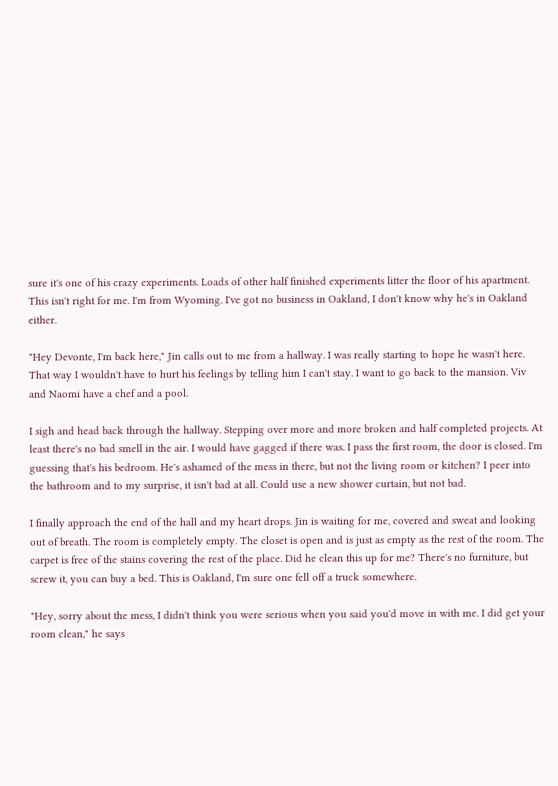sure it's one of his crazy experiments. Loads of other half finished experiments litter the floor of his apartment. This isn't right for me. I'm from Wyoming. I've got no business in Oakland, I don't know why he's in Oakland either.

"Hey Devonte, I'm back here," Jin calls out to me from a hallway. I was really starting to hope he wasn't here. That way I wouldn't have to hurt his feelings by telling him I can't stay. I want to go back to the mansion. Viv and Naomi have a chef and a pool.

I sigh and head back through the hallway. Stepping over more and more broken and half completed projects. At least there's no bad smell in the air. I would have gagged if there was. I pass the first room, the door is closed. I'm guessing that's his bedroom. He's ashamed of the mess in there, but not the living room or kitchen? I peer into the bathroom and to my surprise, it isn't bad at all. Could use a new shower curtain, but not bad.

I finally approach the end of the hall and my heart drops. Jin is waiting for me, covered and sweat and looking out of breath. The room is completely empty. The closet is open and is just as empty as the rest of the room. The carpet is free of the stains covering the rest of the place. Did he clean this up for me? There's no furniture, but screw it, you can buy a bed. This is Oakland, I'm sure one fell off a truck somewhere.

"Hey, sorry about the mess, I didn't think you were serious when you said you'd move in with me. I did get your room clean," he says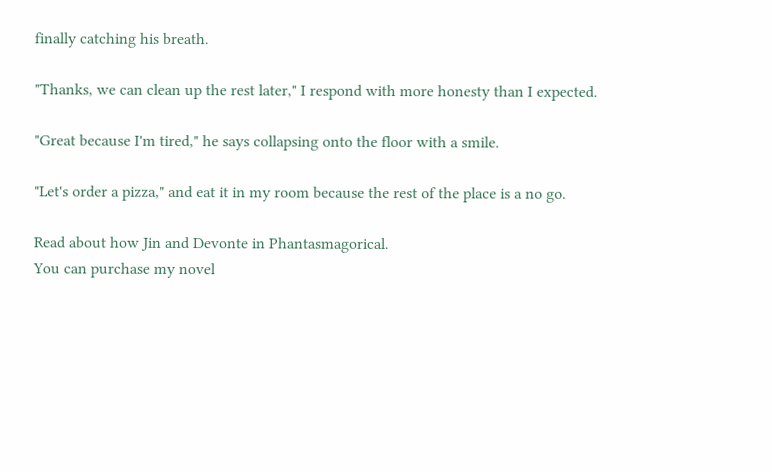finally catching his breath.

"Thanks, we can clean up the rest later," I respond with more honesty than I expected.

"Great because I'm tired," he says collapsing onto the floor with a smile.

"Let's order a pizza," and eat it in my room because the rest of the place is a no go.

Read about how Jin and Devonte in Phantasmagorical.
You can purchase my novel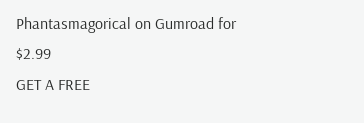Phantasmagorical on Gumroad for $2.99
GET A FREE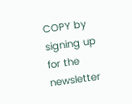COPY by signing up for the newsletter